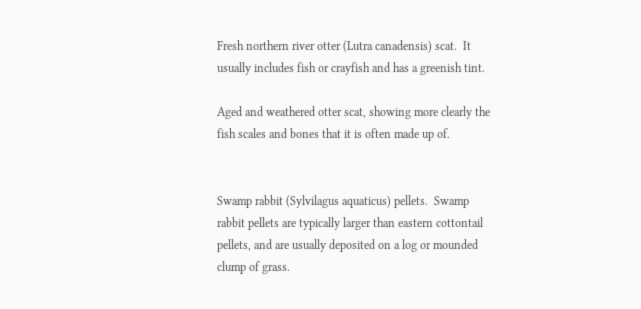Fresh northern river otter (Lutra canadensis) scat.  It
usually includes fish or crayfish and has a greenish tint.

Aged and weathered otter scat, showing more clearly the
fish scales and bones that it is often made up of.


Swamp rabbit (Sylvilagus aquaticus) pellets.  Swamp
rabbit pellets are typically larger than eastern cottontail
pellets, and are usually deposited on a log or mounded
clump of grass.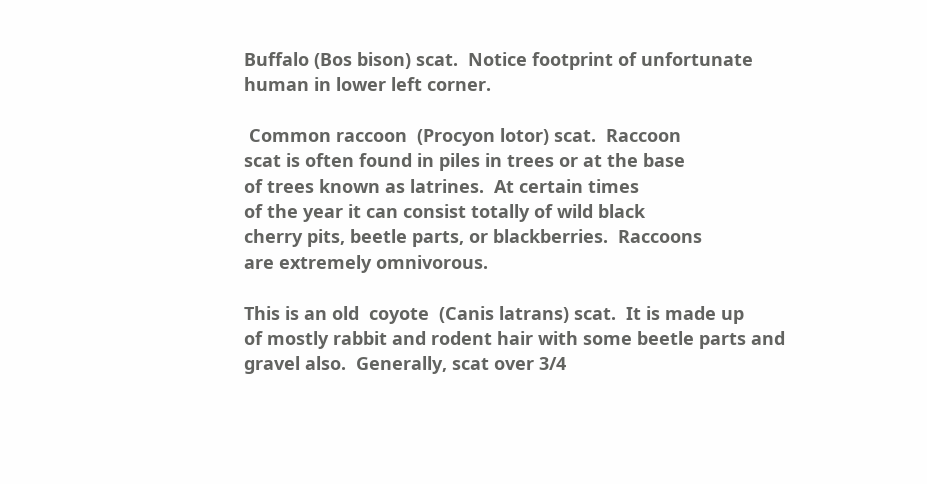Buffalo (Bos bison) scat.  Notice footprint of unfortunate
human in lower left corner.

 Common raccoon  (Procyon lotor) scat.  Raccoon
scat is often found in piles in trees or at the base
of trees known as latrines.  At certain times
of the year it can consist totally of wild black
cherry pits, beetle parts, or blackberries.  Raccoons
are extremely omnivorous.

This is an old  coyote  (Canis latrans) scat.  It is made up
of mostly rabbit and rodent hair with some beetle parts and
gravel also.  Generally, scat over 3/4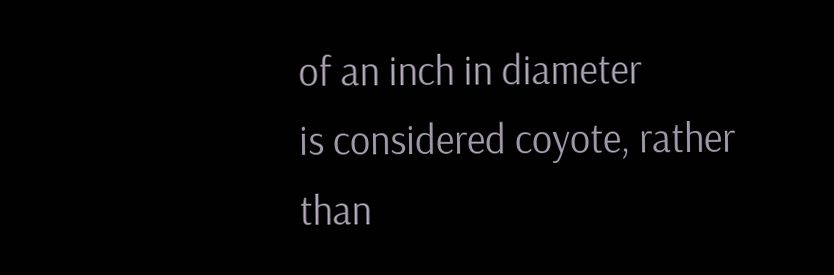of an inch in diameter
is considered coyote, rather than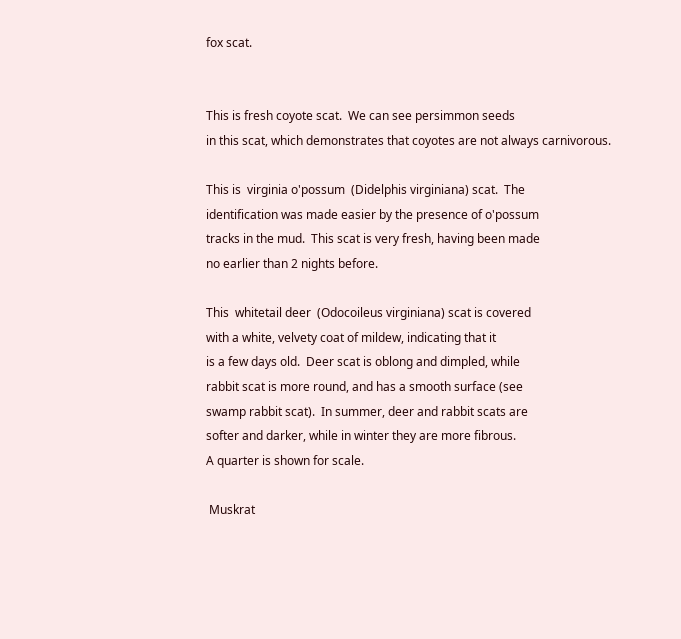fox scat.


This is fresh coyote scat.  We can see persimmon seeds
in this scat, which demonstrates that coyotes are not always carnivorous.

This is  virginia o'possum  (Didelphis virginiana) scat.  The
identification was made easier by the presence of o'possum
tracks in the mud.  This scat is very fresh, having been made
no earlier than 2 nights before.

This  whitetail deer  (Odocoileus virginiana) scat is covered
with a white, velvety coat of mildew, indicating that it
is a few days old.  Deer scat is oblong and dimpled, while
rabbit scat is more round, and has a smooth surface (see
swamp rabbit scat).  In summer, deer and rabbit scats are
softer and darker, while in winter they are more fibrous.
A quarter is shown for scale.

 Muskrat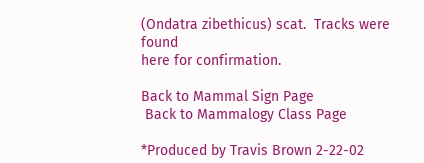(Ondatra zibethicus) scat.  Tracks were found
here for confirmation.

Back to Mammal Sign Page
 Back to Mammalogy Class Page

*Produced by Travis Brown 2-22-02